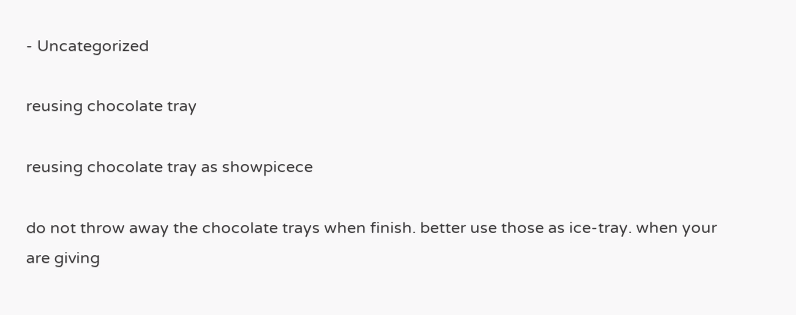- Uncategorized

reusing chocolate tray

reusing chocolate tray as showpicece

do not throw away the chocolate trays when finish. better use those as ice-tray. when your are giving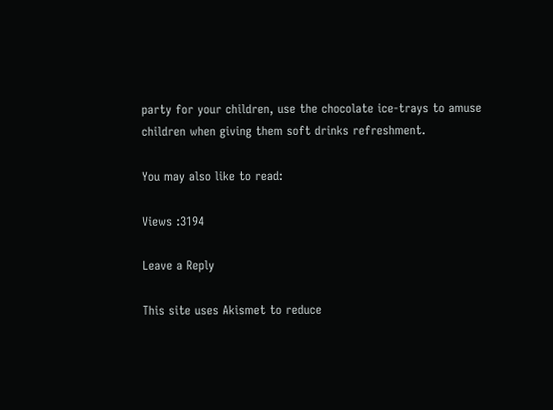party for your children, use the chocolate ice-trays to amuse children when giving them soft drinks refreshment.

You may also like to read:

Views :3194

Leave a Reply

This site uses Akismet to reduce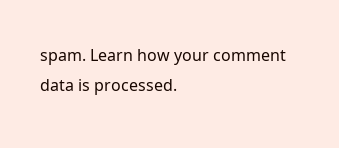spam. Learn how your comment data is processed.